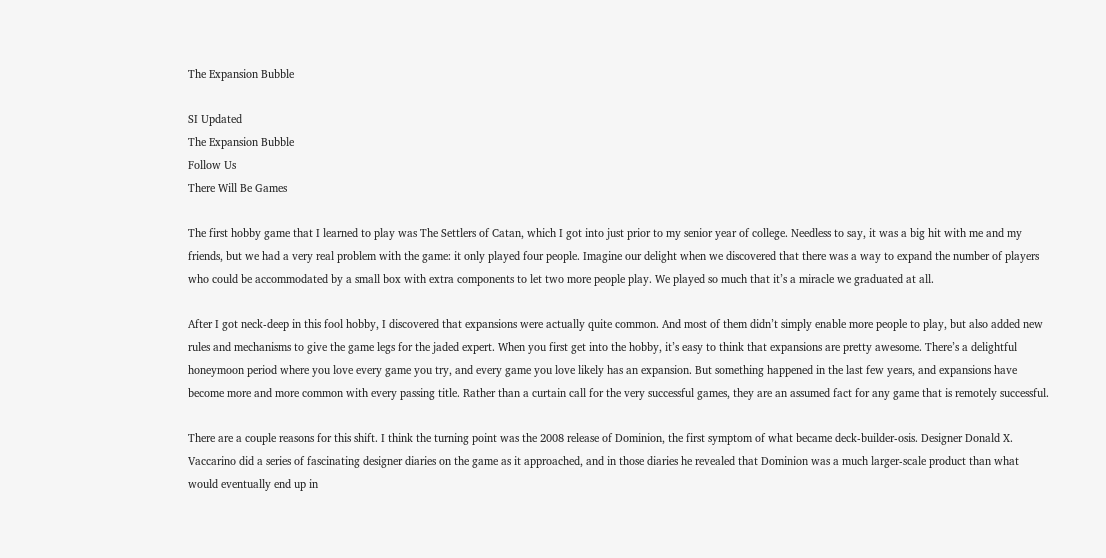The Expansion Bubble

SI Updated
The Expansion Bubble
Follow Us
There Will Be Games

The first hobby game that I learned to play was The Settlers of Catan, which I got into just prior to my senior year of college. Needless to say, it was a big hit with me and my friends, but we had a very real problem with the game: it only played four people. Imagine our delight when we discovered that there was a way to expand the number of players who could be accommodated by a small box with extra components to let two more people play. We played so much that it’s a miracle we graduated at all.

After I got neck-deep in this fool hobby, I discovered that expansions were actually quite common. And most of them didn’t simply enable more people to play, but also added new rules and mechanisms to give the game legs for the jaded expert. When you first get into the hobby, it’s easy to think that expansions are pretty awesome. There’s a delightful honeymoon period where you love every game you try, and every game you love likely has an expansion. But something happened in the last few years, and expansions have become more and more common with every passing title. Rather than a curtain call for the very successful games, they are an assumed fact for any game that is remotely successful.

There are a couple reasons for this shift. I think the turning point was the 2008 release of Dominion, the first symptom of what became deck-builder-osis. Designer Donald X. Vaccarino did a series of fascinating designer diaries on the game as it approached, and in those diaries he revealed that Dominion was a much larger-scale product than what would eventually end up in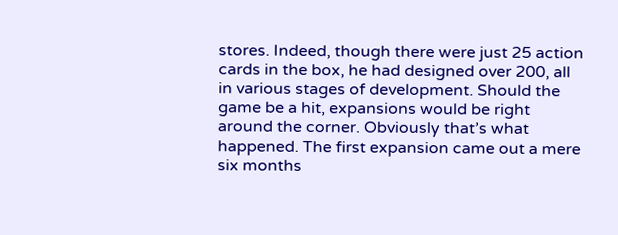stores. Indeed, though there were just 25 action cards in the box, he had designed over 200, all in various stages of development. Should the game be a hit, expansions would be right around the corner. Obviously that’s what happened. The first expansion came out a mere six months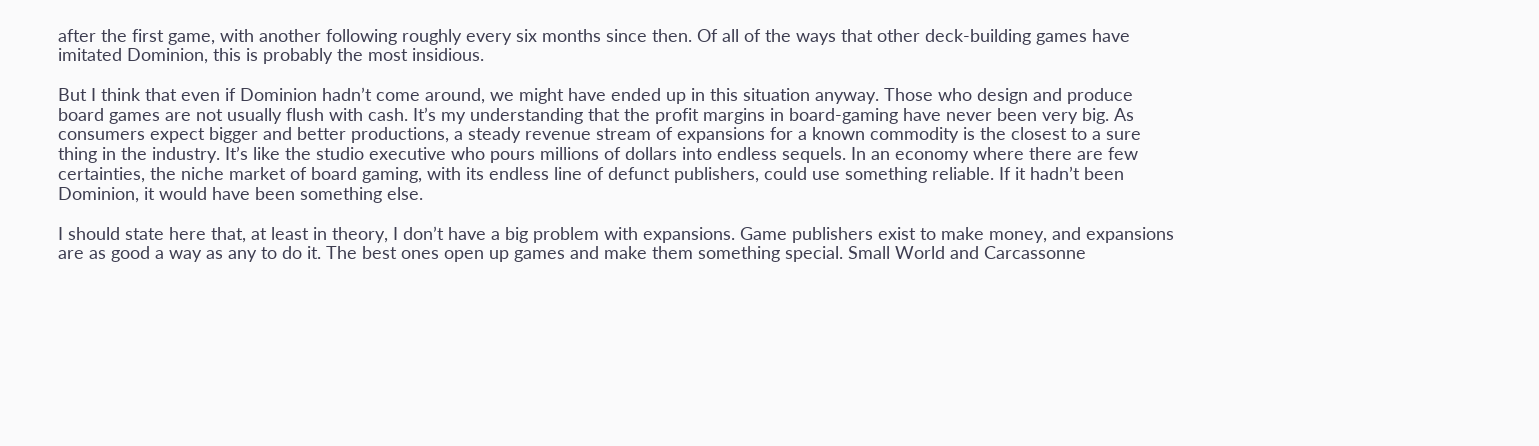after the first game, with another following roughly every six months since then. Of all of the ways that other deck-building games have imitated Dominion, this is probably the most insidious.

But I think that even if Dominion hadn’t come around, we might have ended up in this situation anyway. Those who design and produce board games are not usually flush with cash. It’s my understanding that the profit margins in board-gaming have never been very big. As consumers expect bigger and better productions, a steady revenue stream of expansions for a known commodity is the closest to a sure thing in the industry. It’s like the studio executive who pours millions of dollars into endless sequels. In an economy where there are few certainties, the niche market of board gaming, with its endless line of defunct publishers, could use something reliable. If it hadn’t been Dominion, it would have been something else.

I should state here that, at least in theory, I don’t have a big problem with expansions. Game publishers exist to make money, and expansions are as good a way as any to do it. The best ones open up games and make them something special. Small World and Carcassonne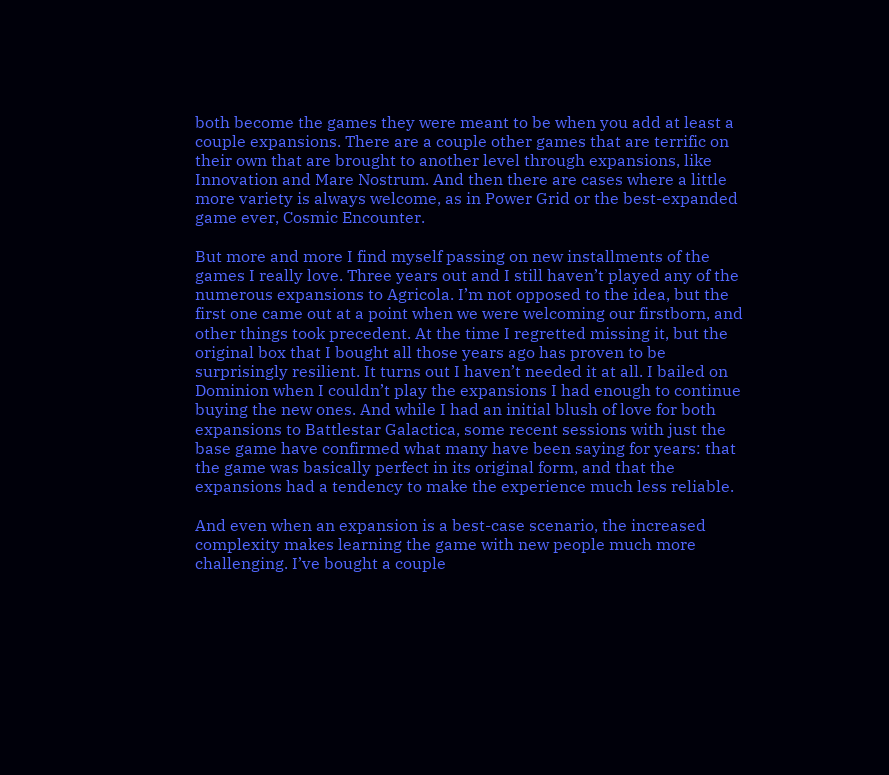both become the games they were meant to be when you add at least a couple expansions. There are a couple other games that are terrific on their own that are brought to another level through expansions, like Innovation and Mare Nostrum. And then there are cases where a little more variety is always welcome, as in Power Grid or the best-expanded game ever, Cosmic Encounter.

But more and more I find myself passing on new installments of the games I really love. Three years out and I still haven’t played any of the numerous expansions to Agricola. I’m not opposed to the idea, but the first one came out at a point when we were welcoming our firstborn, and other things took precedent. At the time I regretted missing it, but the original box that I bought all those years ago has proven to be surprisingly resilient. It turns out I haven’t needed it at all. I bailed on Dominion when I couldn’t play the expansions I had enough to continue buying the new ones. And while I had an initial blush of love for both expansions to Battlestar Galactica, some recent sessions with just the base game have confirmed what many have been saying for years: that the game was basically perfect in its original form, and that the expansions had a tendency to make the experience much less reliable.

And even when an expansion is a best-case scenario, the increased complexity makes learning the game with new people much more challenging. I’ve bought a couple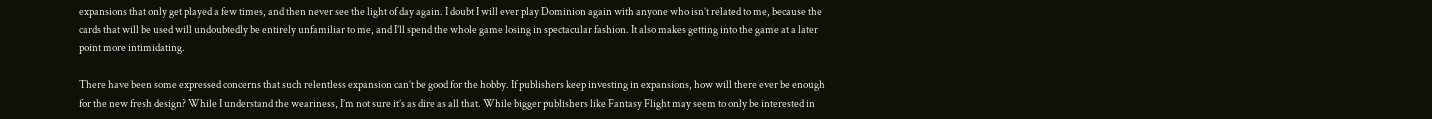expansions that only get played a few times, and then never see the light of day again. I doubt I will ever play Dominion again with anyone who isn’t related to me, because the cards that will be used will undoubtedly be entirely unfamiliar to me, and I’ll spend the whole game losing in spectacular fashion. It also makes getting into the game at a later point more intimidating.

There have been some expressed concerns that such relentless expansion can’t be good for the hobby. If publishers keep investing in expansions, how will there ever be enough for the new fresh design? While I understand the weariness, I’m not sure it’s as dire as all that. While bigger publishers like Fantasy Flight may seem to only be interested in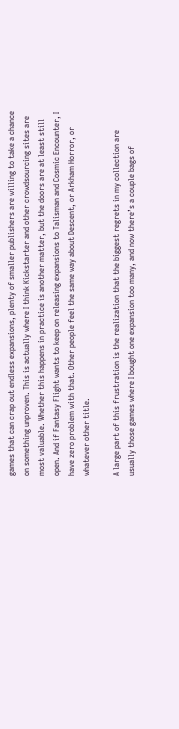games that can crap out endless expansions, plenty of smaller publishers are willing to take a chance on something unproven. This is actually where I think Kickstarter and other crowdsourcing sites are most valuable. Whether this happens in practice is another matter, but the doors are at least still open. And if Fantasy Flight wants to keep on releasing expansions to Talisman and Cosmic Encounter, I have zero problem with that. Other people feel the same way about Descent, or Arkham Horror, or whatever other title.

A large part of this frustration is the realization that the biggest regrets in my collection are usually those games where I bought one expansion too many, and now there’s a couple bags of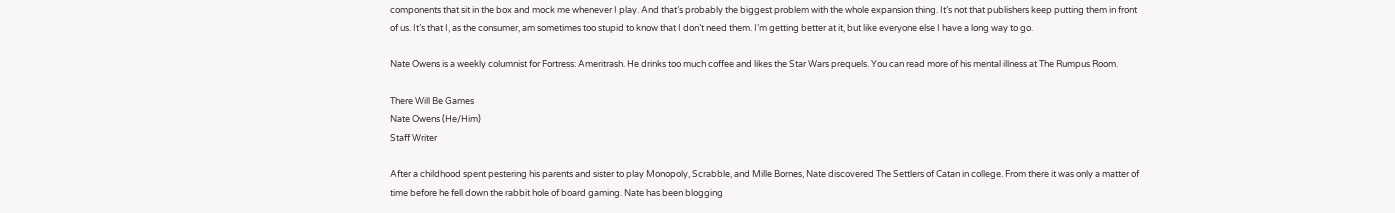components that sit in the box and mock me whenever I play. And that’s probably the biggest problem with the whole expansion thing. It’s not that publishers keep putting them in front of us. It’s that I, as the consumer, am sometimes too stupid to know that I don’t need them. I’m getting better at it, but like everyone else I have a long way to go.

Nate Owens is a weekly columnist for Fortress: Ameritrash. He drinks too much coffee and likes the Star Wars prequels. You can read more of his mental illness at The Rumpus Room.

There Will Be Games
Nate Owens (He/Him)
Staff Writer

After a childhood spent pestering his parents and sister to play Monopoly, Scrabble, and Mille Bornes, Nate discovered The Settlers of Catan in college. From there it was only a matter of time before he fell down the rabbit hole of board gaming. Nate has been blogging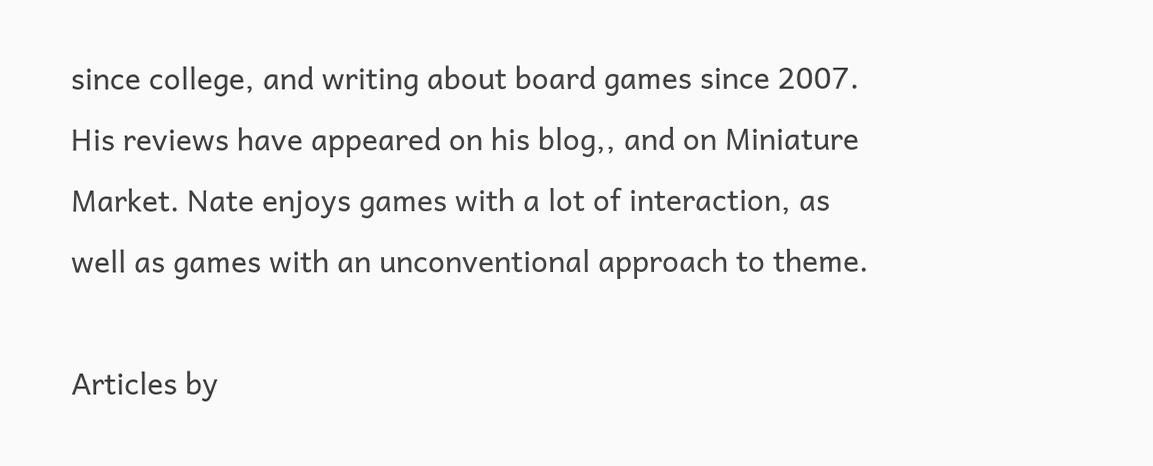since college, and writing about board games since 2007. His reviews have appeared on his blog,, and on Miniature Market. Nate enjoys games with a lot of interaction, as well as games with an unconventional approach to theme.

Articles by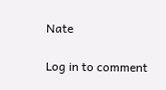Nate

Log in to comment